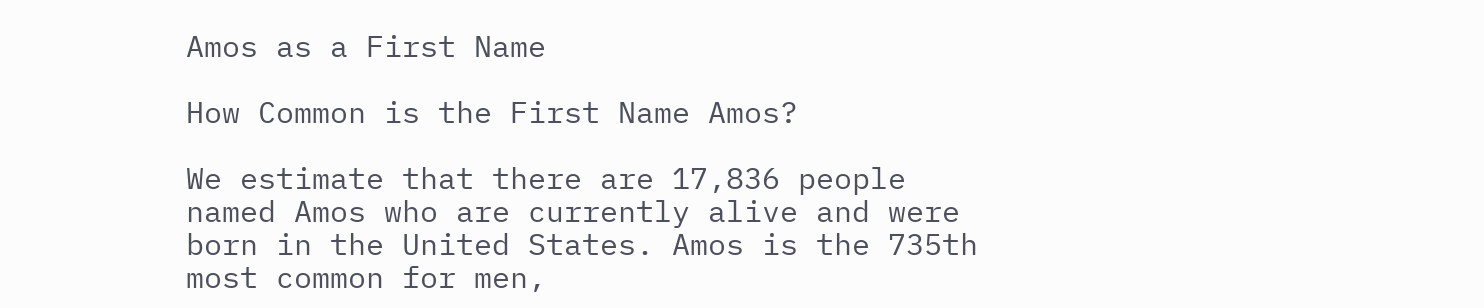Amos as a First Name

How Common is the First Name Amos?

We estimate that there are 17,836 people named Amos who are currently alive and were born in the United States. Amos is the 735th most common for men,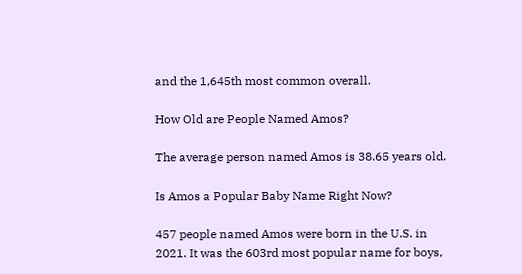and the 1,645th most common overall.

How Old are People Named Amos?

The average person named Amos is 38.65 years old.

Is Amos a Popular Baby Name Right Now?

457 people named Amos were born in the U.S. in 2021. It was the 603rd most popular name for boys,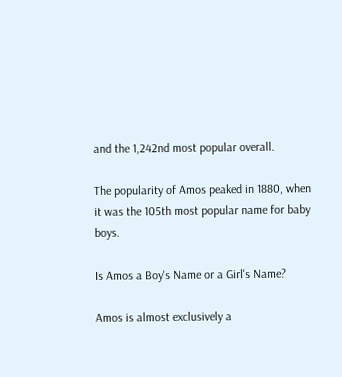and the 1,242nd most popular overall.

The popularity of Amos peaked in 1880, when it was the 105th most popular name for baby boys.

Is Amos a Boy's Name or a Girl's Name?

Amos is almost exclusively a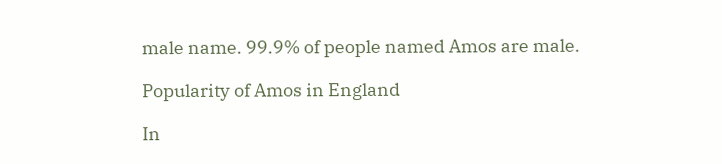male name. 99.9% of people named Amos are male.

Popularity of Amos in England

In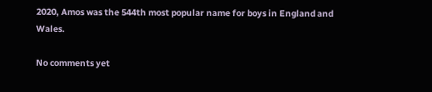2020, Amos was the 544th most popular name for boys in England and Wales.

No comments yet